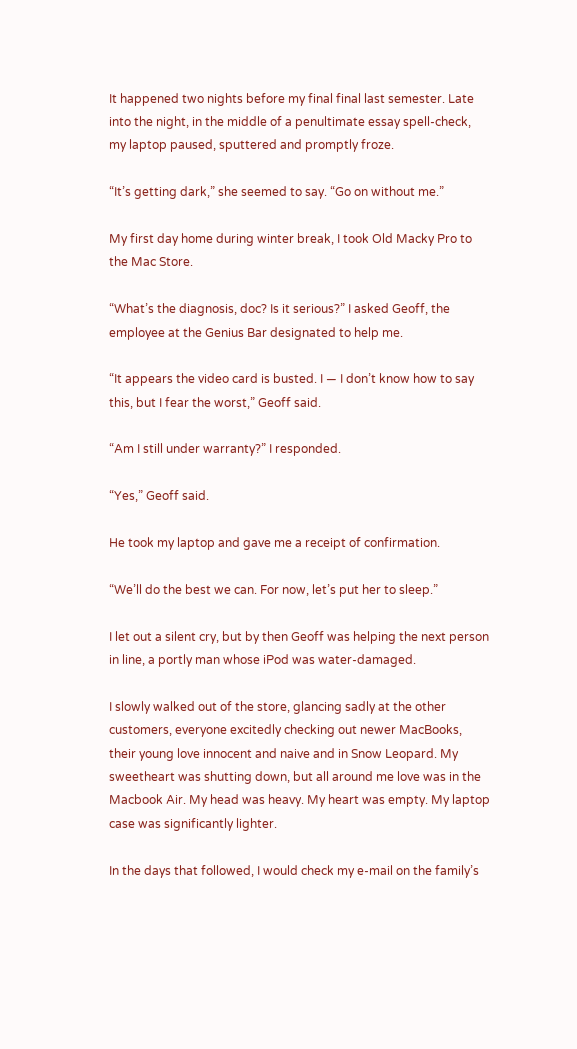It happened two nights before my final final last semester. Late into the night, in the middle of a penultimate essay spell-check, my laptop paused, sputtered and promptly froze.

“It’s getting dark,” she seemed to say. “Go on without me.”

My first day home during winter break, I took Old Macky Pro to the Mac Store.

“What’s the diagnosis, doc? Is it serious?” I asked Geoff, the employee at the Genius Bar designated to help me.

“It appears the video card is busted. I — I don’t know how to say this, but I fear the worst,” Geoff said.

“Am I still under warranty?” I responded.

“Yes,” Geoff said.

He took my laptop and gave me a receipt of confirmation.

“We’ll do the best we can. For now, let’s put her to sleep.”

I let out a silent cry, but by then Geoff was helping the next person in line, a portly man whose iPod was water-damaged.

I slowly walked out of the store, glancing sadly at the other customers, everyone excitedly checking out newer MacBooks, their young love innocent and naive and in Snow Leopard. My sweetheart was shutting down, but all around me love was in the Macbook Air. My head was heavy. My heart was empty. My laptop case was significantly lighter.

In the days that followed, I would check my e-mail on the family’s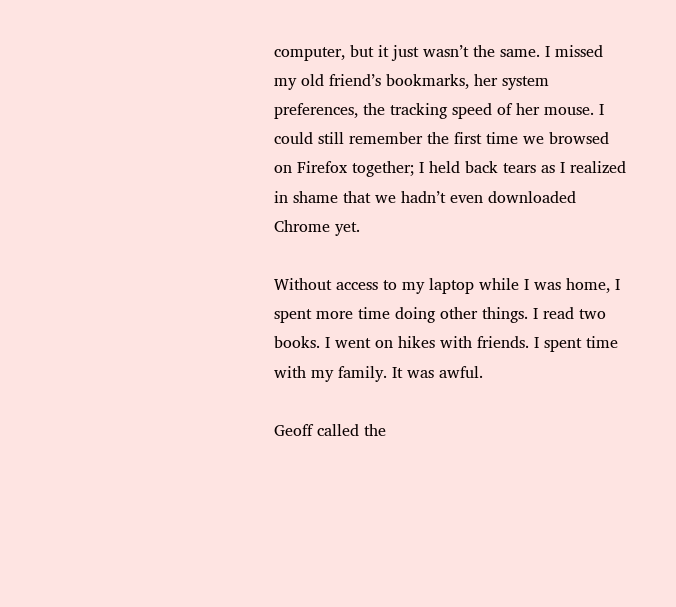computer, but it just wasn’t the same. I missed my old friend’s bookmarks, her system preferences, the tracking speed of her mouse. I could still remember the first time we browsed on Firefox together; I held back tears as I realized in shame that we hadn’t even downloaded Chrome yet.

Without access to my laptop while I was home, I spent more time doing other things. I read two books. I went on hikes with friends. I spent time with my family. It was awful.

Geoff called the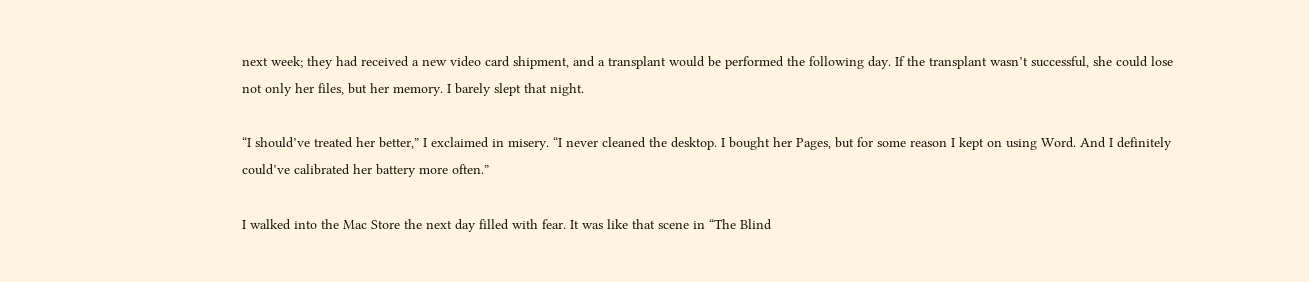next week; they had received a new video card shipment, and a transplant would be performed the following day. If the transplant wasn’t successful, she could lose not only her files, but her memory. I barely slept that night.

“I should’ve treated her better,” I exclaimed in misery. “I never cleaned the desktop. I bought her Pages, but for some reason I kept on using Word. And I definitely could’ve calibrated her battery more often.”

I walked into the Mac Store the next day filled with fear. It was like that scene in “The Blind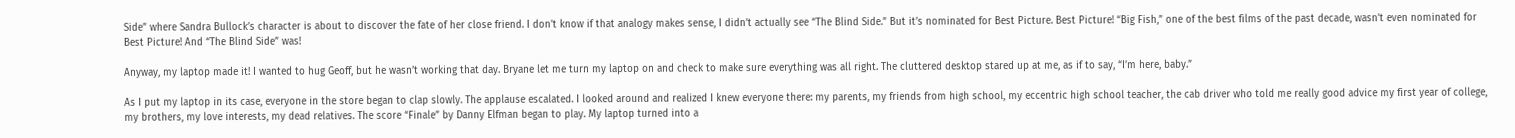Side” where Sandra Bullock’s character is about to discover the fate of her close friend. I don’t know if that analogy makes sense, I didn’t actually see “The Blind Side.” But it’s nominated for Best Picture. Best Picture! “Big Fish,” one of the best films of the past decade, wasn’t even nominated for Best Picture! And “The Blind Side” was!

Anyway, my laptop made it! I wanted to hug Geoff, but he wasn’t working that day. Bryane let me turn my laptop on and check to make sure everything was all right. The cluttered desktop stared up at me, as if to say, “I’m here, baby.”

As I put my laptop in its case, everyone in the store began to clap slowly. The applause escalated. I looked around and realized I knew everyone there: my parents, my friends from high school, my eccentric high school teacher, the cab driver who told me really good advice my first year of college, my brothers, my love interests, my dead relatives. The score “Finale” by Danny Elfman began to play. My laptop turned into a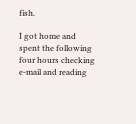fish.

I got home and spent the following four hours checking e-mail and reading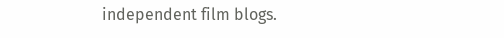independent film blogs.